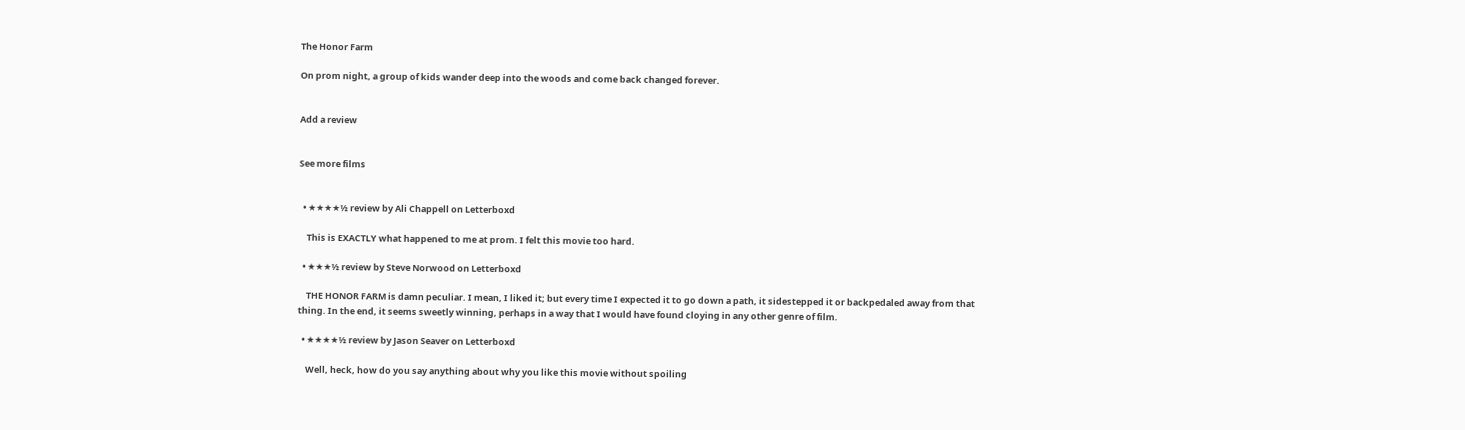The Honor Farm

On prom night, a group of kids wander deep into the woods and come back changed forever.


Add a review


See more films


  • ★★★★½ review by Ali Chappell on Letterboxd

    This is EXACTLY what happened to me at prom. I felt this movie too hard.

  • ★★★½ review by Steve Norwood on Letterboxd

    THE HONOR FARM is damn peculiar. I mean, I liked it; but every time I expected it to go down a path, it sidestepped it or backpedaled away from that thing. In the end, it seems sweetly winning, perhaps in a way that I would have found cloying in any other genre of film.

  • ★★★★½ review by Jason Seaver on Letterboxd

    Well, heck, how do you say anything about why you like this movie without spoiling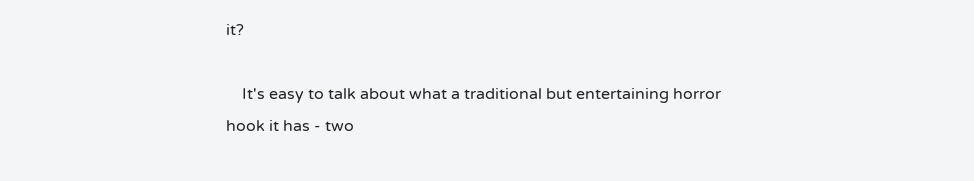it?

    It's easy to talk about what a traditional but entertaining horror hook it has - two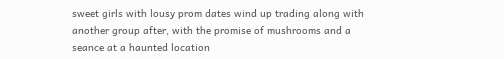sweet girls with lousy prom dates wind up trading along with another group after, with the promise of mushrooms and a seance at a haunted location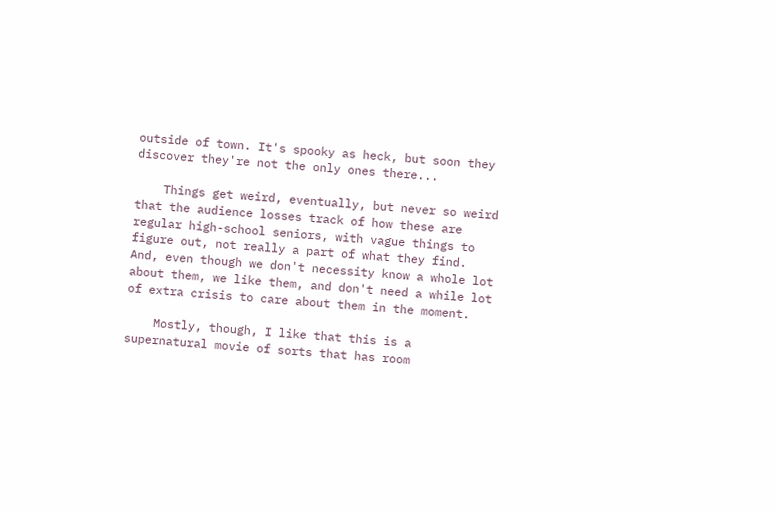outside of town. It's spooky as heck, but soon they discover they're not the only ones there...

    Things get weird, eventually, but never so weird that the audience losses track of how these are regular high-school seniors, with vague things to figure out, not really a part of what they find. And, even though we don't necessity know a whole lot about them, we like them, and don't need a while lot of extra crisis to care about them in the moment.

    Mostly, though, I like that this is a supernatural movie of sorts that has room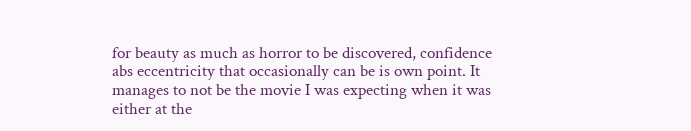for beauty as much as horror to be discovered, confidence abs eccentricity that occasionally can be is own point. It manages to not be the movie I was expecting when it was either at the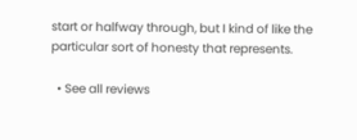start or halfway through, but I kind of like the particular sort of honesty that represents.

  • See all reviews